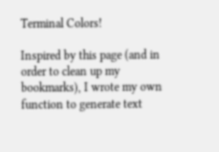Terminal Colors!

Inspired by this page (and in order to clean up my bookmarks), I wrote my own function to generate text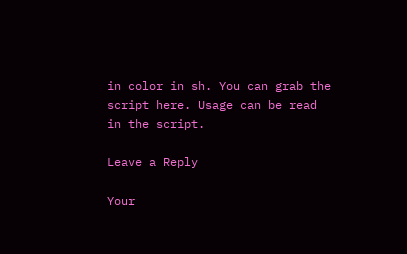in color in sh. You can grab the script here. Usage can be read in the script.

Leave a Reply

Your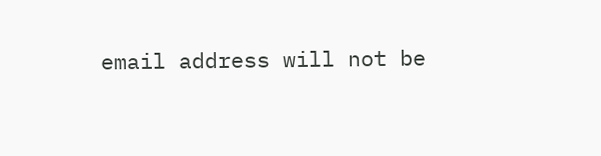email address will not be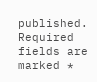published. Required fields are marked *